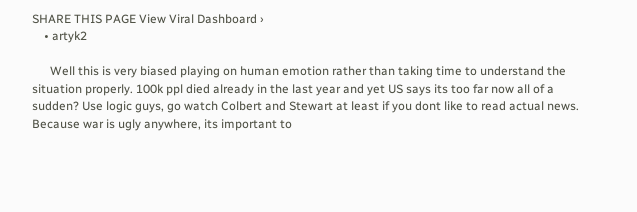SHARE THIS PAGE View Viral Dashboard ›
    • artyk2

      Well this is very biased playing on human emotion rather than taking time to understand the situation properly. 100k ppl died already in the last year and yet US says its too far now all of a sudden? Use logic guys, go watch Colbert and Stewart at least if you dont like to read actual news. Because war is ugly anywhere, its important to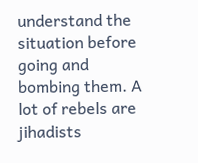understand the situation before going and bombing them. A lot of rebels are jihadists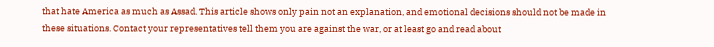that hate America as much as Assad. This article shows only pain not an explanation, and emotional decisions should not be made in these situations. Contact your representatives tell them you are against the war, or at least go and read about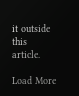it outside this article.

Load More